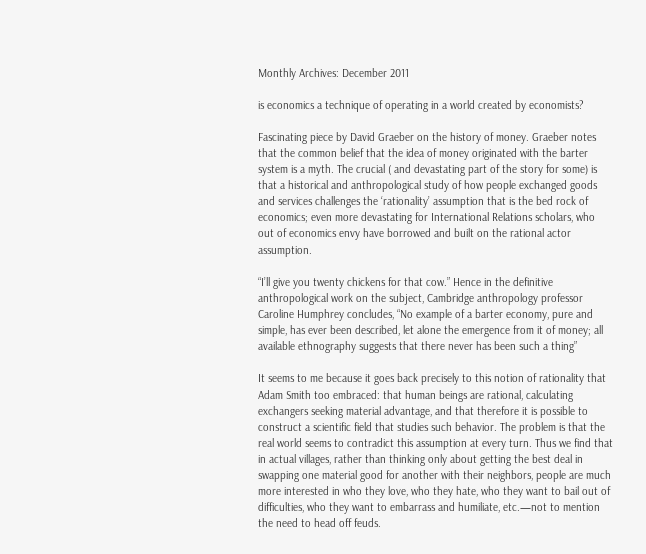Monthly Archives: December 2011

is economics a technique of operating in a world created by economists?

Fascinating piece by David Graeber on the history of money. Graeber notes that the common belief that the idea of money originated with the barter system is a myth. The crucial ( and devastating part of the story for some) is that a historical and anthropological study of how people exchanged goods and services challenges the ‘rationality’ assumption that is the bed rock of economics; even more devastating for International Relations scholars, who out of economics envy have borrowed and built on the rational actor assumption.

“I’ll give you twenty chickens for that cow.” Hence in the definitive anthropological work on the subject, Cambridge anthropology professor Caroline Humphrey concludes, “No example of a barter economy, pure and simple, has ever been described, let alone the emergence from it of money; all available ethnography suggests that there never has been such a thing”

It seems to me because it goes back precisely to this notion of rationality that Adam Smith too embraced: that human beings are rational, calculating exchangers seeking material advantage, and that therefore it is possible to construct a scientific field that studies such behavior. The problem is that the real world seems to contradict this assumption at every turn. Thus we find that in actual villages, rather than thinking only about getting the best deal in swapping one material good for another with their neighbors, people are much more interested in who they love, who they hate, who they want to bail out of difficulties, who they want to embarrass and humiliate, etc.—not to mention the need to head off feuds.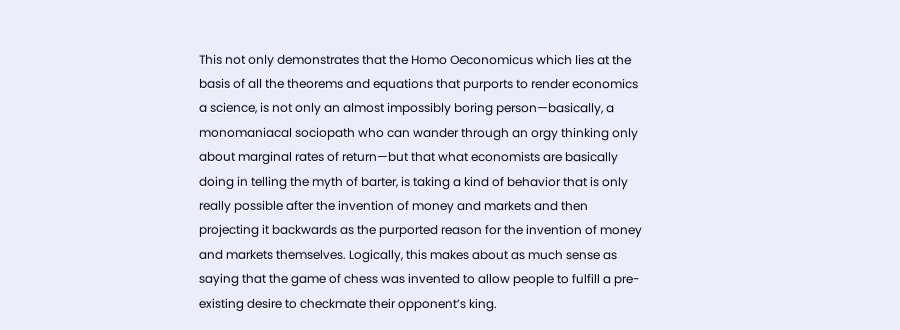This not only demonstrates that the Homo Oeconomicus which lies at the basis of all the theorems and equations that purports to render economics a science, is not only an almost impossibly boring person—basically, a monomaniacal sociopath who can wander through an orgy thinking only about marginal rates of return—but that what economists are basically doing in telling the myth of barter, is taking a kind of behavior that is only really possible after the invention of money and markets and then projecting it backwards as the purported reason for the invention of money and markets themselves. Logically, this makes about as much sense as saying that the game of chess was invented to allow people to fulfill a pre-existing desire to checkmate their opponent’s king.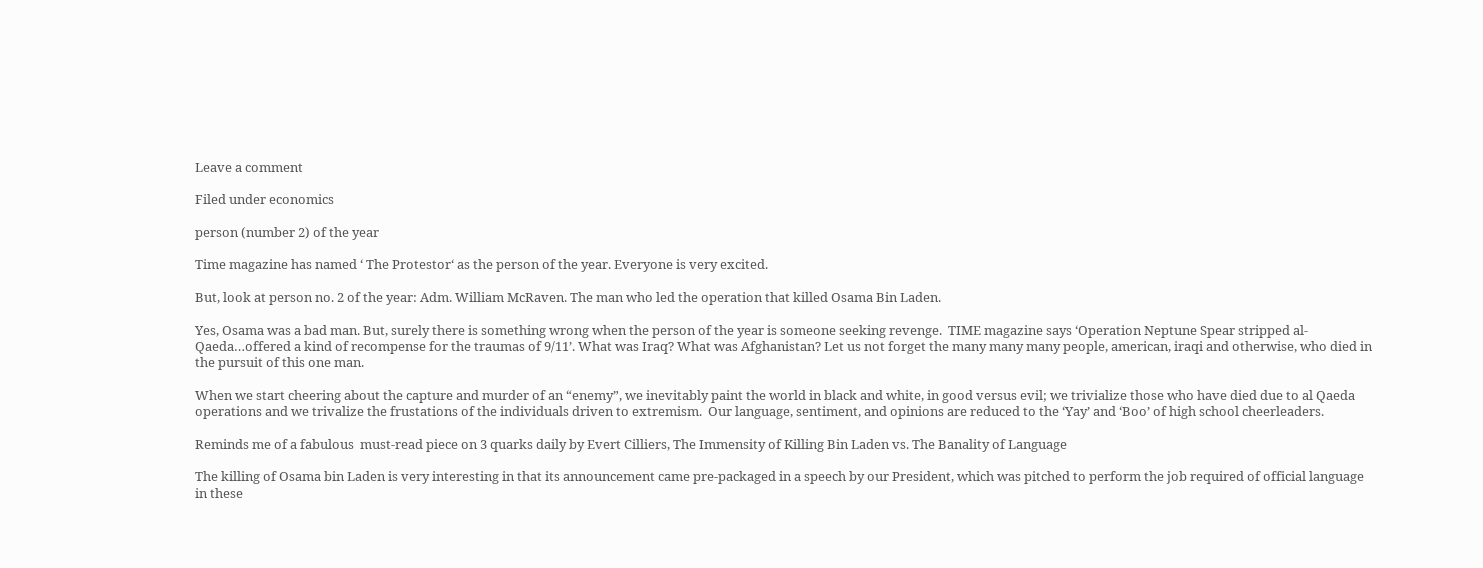Leave a comment

Filed under economics

person (number 2) of the year

Time magazine has named ‘ The Protestor‘ as the person of the year. Everyone is very excited.

But, look at person no. 2 of the year: Adm. William McRaven. The man who led the operation that killed Osama Bin Laden.

Yes, Osama was a bad man. But, surely there is something wrong when the person of the year is someone seeking revenge.  TIME magazine says ‘Operation Neptune Spear stripped al-Qaeda…offered a kind of recompense for the traumas of 9/11’. What was Iraq? What was Afghanistan? Let us not forget the many many many people, american, iraqi and otherwise, who died in the pursuit of this one man.

When we start cheering about the capture and murder of an “enemy”, we inevitably paint the world in black and white, in good versus evil; we trivialize those who have died due to al Qaeda operations and we trivalize the frustations of the individuals driven to extremism.  Our language, sentiment, and opinions are reduced to the ‘Yay’ and ‘Boo’ of high school cheerleaders.

Reminds me of a fabulous  must-read piece on 3 quarks daily by Evert Cilliers, The Immensity of Killing Bin Laden vs. The Banality of Language

The killing of Osama bin Laden is very interesting in that its announcement came pre-packaged in a speech by our President, which was pitched to perform the job required of official language in these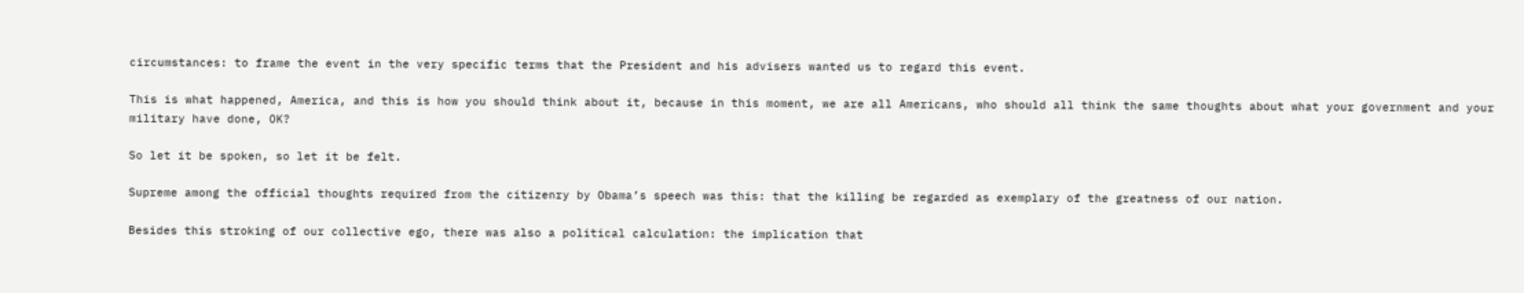circumstances: to frame the event in the very specific terms that the President and his advisers wanted us to regard this event.

This is what happened, America, and this is how you should think about it, because in this moment, we are all Americans, who should all think the same thoughts about what your government and your military have done, OK?

So let it be spoken, so let it be felt.

Supreme among the official thoughts required from the citizenry by Obama’s speech was this: that the killing be regarded as exemplary of the greatness of our nation.

Besides this stroking of our collective ego, there was also a political calculation: the implication that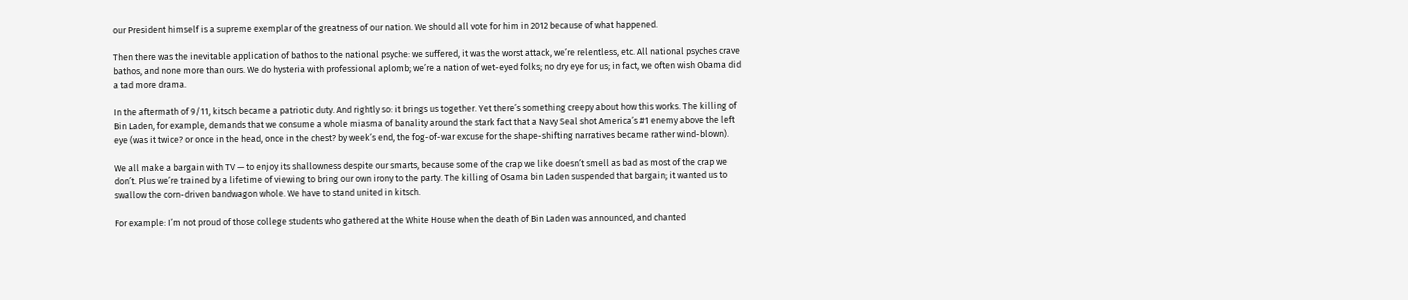our President himself is a supreme exemplar of the greatness of our nation. We should all vote for him in 2012 because of what happened.

Then there was the inevitable application of bathos to the national psyche: we suffered, it was the worst attack, we’re relentless, etc. All national psyches crave bathos, and none more than ours. We do hysteria with professional aplomb; we’re a nation of wet-eyed folks; no dry eye for us; in fact, we often wish Obama did a tad more drama.

In the aftermath of 9/11, kitsch became a patriotic duty. And rightly so: it brings us together. Yet there’s something creepy about how this works. The killing of Bin Laden, for example, demands that we consume a whole miasma of banality around the stark fact that a Navy Seal shot America’s #1 enemy above the left eye (was it twice? or once in the head, once in the chest? by week’s end, the fog-of-war excuse for the shape-shifting narratives became rather wind-blown).

We all make a bargain with TV — to enjoy its shallowness despite our smarts, because some of the crap we like doesn’t smell as bad as most of the crap we don’t. Plus we’re trained by a lifetime of viewing to bring our own irony to the party. The killing of Osama bin Laden suspended that bargain; it wanted us to swallow the corn-driven bandwagon whole. We have to stand united in kitsch.

For example: I’m not proud of those college students who gathered at the White House when the death of Bin Laden was announced, and chanted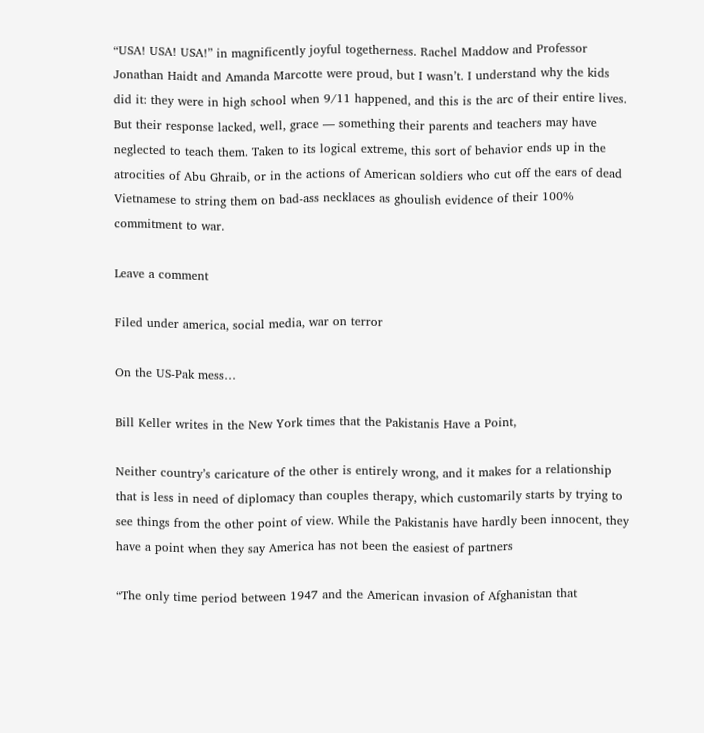“USA! USA! USA!” in magnificently joyful togetherness. Rachel Maddow and Professor Jonathan Haidt and Amanda Marcotte were proud, but I wasn’t. I understand why the kids did it: they were in high school when 9/11 happened, and this is the arc of their entire lives. But their response lacked, well, grace — something their parents and teachers may have neglected to teach them. Taken to its logical extreme, this sort of behavior ends up in the atrocities of Abu Ghraib, or in the actions of American soldiers who cut off the ears of dead Vietnamese to string them on bad-ass necklaces as ghoulish evidence of their 100% commitment to war.

Leave a comment

Filed under america, social media, war on terror

On the US-Pak mess…

Bill Keller writes in the New York times that the Pakistanis Have a Point,

Neither country’s caricature of the other is entirely wrong, and it makes for a relationship that is less in need of diplomacy than couples therapy, which customarily starts by trying to see things from the other point of view. While the Pakistanis have hardly been innocent, they have a point when they say America has not been the easiest of partners

“The only time period between 1947 and the American invasion of Afghanistan that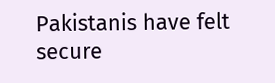Pakistanis have felt secure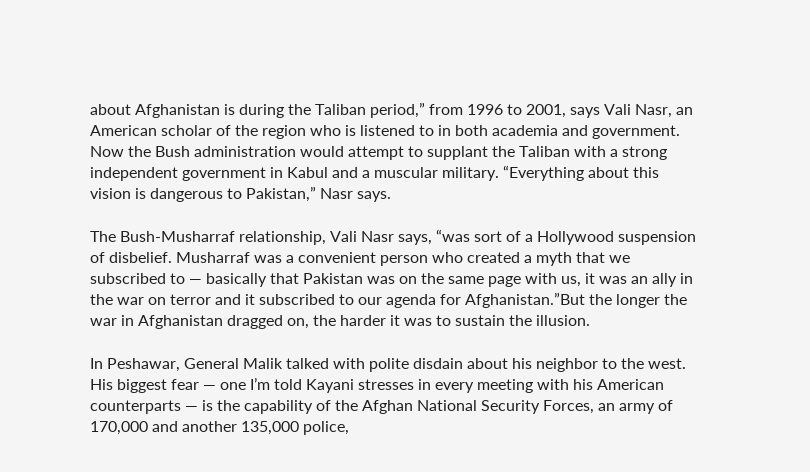about Afghanistan is during the Taliban period,” from 1996 to 2001, says Vali Nasr, an American scholar of the region who is listened to in both academia and government. Now the Bush administration would attempt to supplant the Taliban with a strong independent government in Kabul and a muscular military. “Everything about this vision is dangerous to Pakistan,” Nasr says.

The Bush-Musharraf relationship, Vali Nasr says, “was sort of a Hollywood suspension of disbelief. Musharraf was a convenient person who created a myth that we subscribed to — basically that Pakistan was on the same page with us, it was an ally in the war on terror and it subscribed to our agenda for Afghanistan.”But the longer the war in Afghanistan dragged on, the harder it was to sustain the illusion.

In Peshawar, General Malik talked with polite disdain about his neighbor to the west. His biggest fear — one I’m told Kayani stresses in every meeting with his American counterparts — is the capability of the Afghan National Security Forces, an army of 170,000 and another 135,000 police,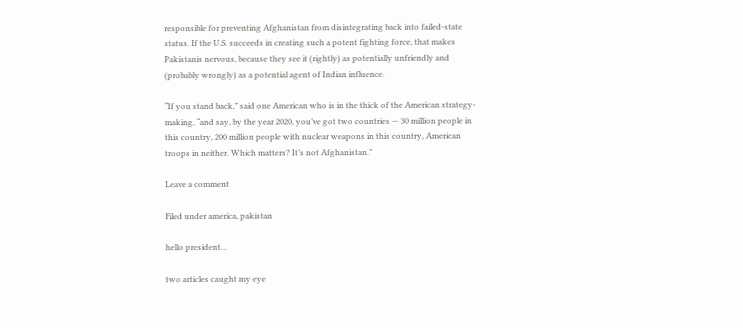responsible for preventing Afghanistan from disintegrating back into failed-state status. If the U.S. succeeds in creating such a potent fighting force, that makes Pakistanis nervous, because they see it (rightly) as potentially unfriendly and (probably wrongly) as a potential agent of Indian influence.

“If you stand back,” said one American who is in the thick of the American strategy-making, “and say, by the year 2020, you’ve got two countries — 30 million people in this country, 200 million people with nuclear weapons in this country, American troops in neither. Which matters? It’s not Afghanistan.”

Leave a comment

Filed under america, pakistan

hello president…

two articles caught my eye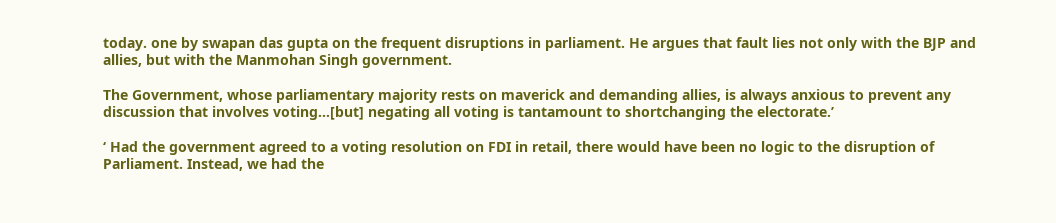today. one by swapan das gupta on the frequent disruptions in parliament. He argues that fault lies not only with the BJP and allies, but with the Manmohan Singh government.

The Government, whose parliamentary majority rests on maverick and demanding allies, is always anxious to prevent any discussion that involves voting…[but] negating all voting is tantamount to shortchanging the electorate.’

‘ Had the government agreed to a voting resolution on FDI in retail, there would have been no logic to the disruption of Parliament. Instead, we had the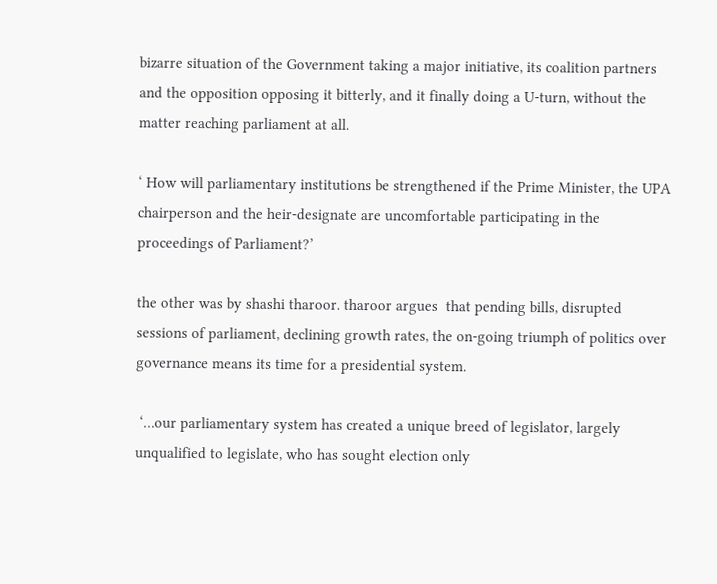bizarre situation of the Government taking a major initiative, its coalition partners and the opposition opposing it bitterly, and it finally doing a U-turn, without the matter reaching parliament at all.

‘ How will parliamentary institutions be strengthened if the Prime Minister, the UPA chairperson and the heir-designate are uncomfortable participating in the proceedings of Parliament?’

the other was by shashi tharoor. tharoor argues  that pending bills, disrupted sessions of parliament, declining growth rates, the on-going triumph of politics over governance means its time for a presidential system.

 ‘…our parliamentary system has created a unique breed of legislator, largely unqualified to legislate, who has sought election only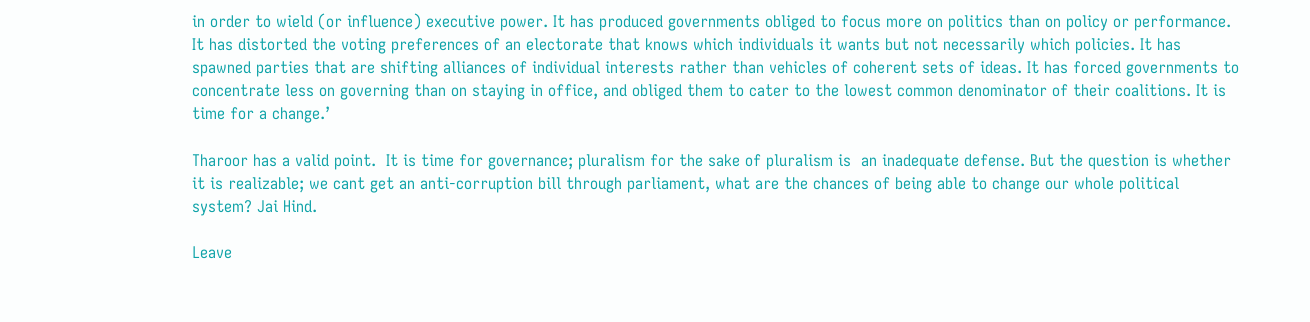in order to wield (or influence) executive power. It has produced governments obliged to focus more on politics than on policy or performance. It has distorted the voting preferences of an electorate that knows which individuals it wants but not necessarily which policies. It has spawned parties that are shifting alliances of individual interests rather than vehicles of coherent sets of ideas. It has forced governments to concentrate less on governing than on staying in office, and obliged them to cater to the lowest common denominator of their coalitions. It is time for a change.’

Tharoor has a valid point.  It is time for governance; pluralism for the sake of pluralism is  an inadequate defense. But the question is whether it is realizable; we cant get an anti-corruption bill through parliament, what are the chances of being able to change our whole political system? Jai Hind.

Leave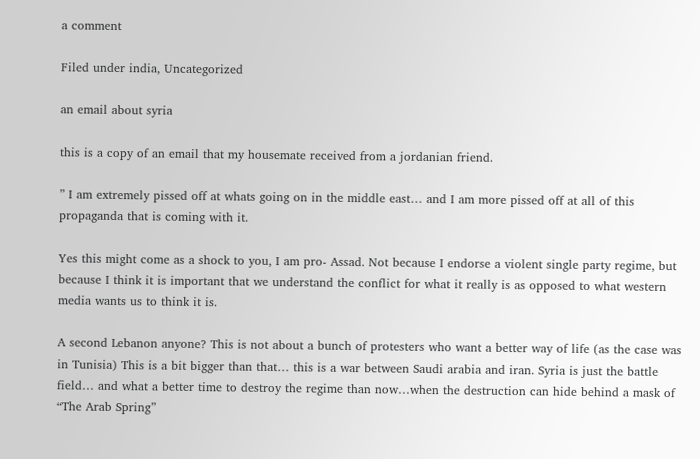a comment

Filed under india, Uncategorized

an email about syria

this is a copy of an email that my housemate received from a jordanian friend.

” I am extremely pissed off at whats going on in the middle east… and I am more pissed off at all of this propaganda that is coming with it.

Yes this might come as a shock to you, I am pro- Assad. Not because I endorse a violent single party regime, but because I think it is important that we understand the conflict for what it really is as opposed to what western media wants us to think it is.

A second Lebanon anyone? This is not about a bunch of protesters who want a better way of life (as the case was in Tunisia) This is a bit bigger than that… this is a war between Saudi arabia and iran. Syria is just the battle field… and what a better time to destroy the regime than now…when the destruction can hide behind a mask of “The Arab Spring”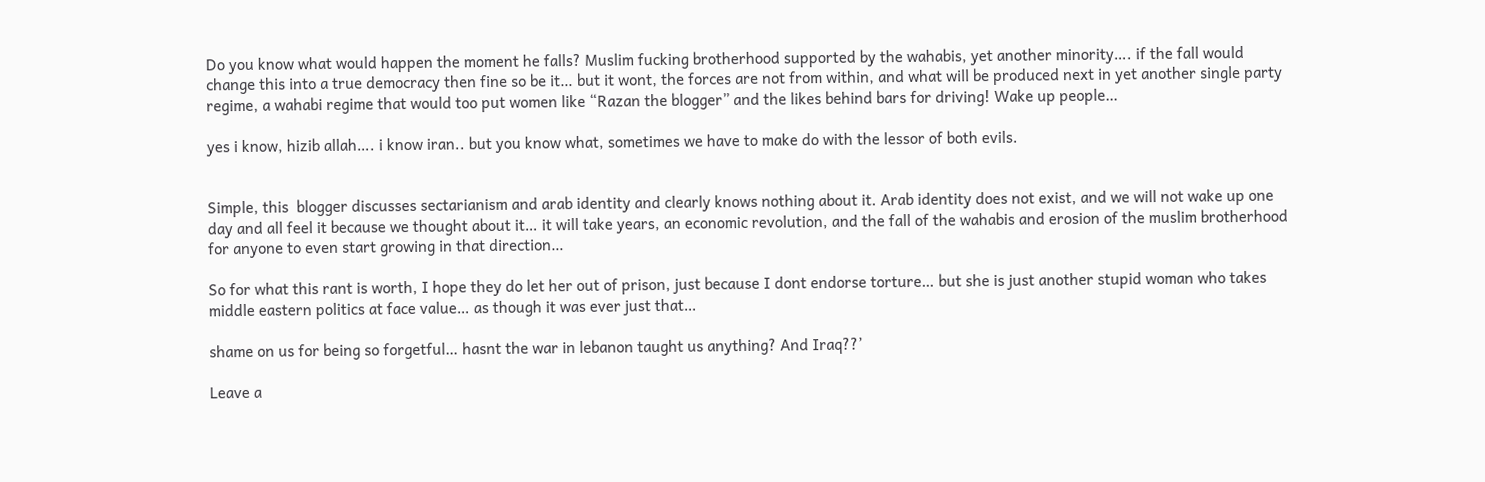Do you know what would happen the moment he falls? Muslim fucking brotherhood supported by the wahabis, yet another minority…. if the fall would change this into a true democracy then fine so be it… but it wont, the forces are not from within, and what will be produced next in yet another single party regime, a wahabi regime that would too put women like “Razan the blogger” and the likes behind bars for driving! Wake up people…

yes i know, hizib allah…. i know iran.. but you know what, sometimes we have to make do with the lessor of both evils.


Simple, this  blogger discusses sectarianism and arab identity and clearly knows nothing about it. Arab identity does not exist, and we will not wake up one day and all feel it because we thought about it… it will take years, an economic revolution, and the fall of the wahabis and erosion of the muslim brotherhood for anyone to even start growing in that direction…

So for what this rant is worth, I hope they do let her out of prison, just because I dont endorse torture… but she is just another stupid woman who takes middle eastern politics at face value… as though it was ever just that…

shame on us for being so forgetful… hasnt the war in lebanon taught us anything? And Iraq??’

Leave a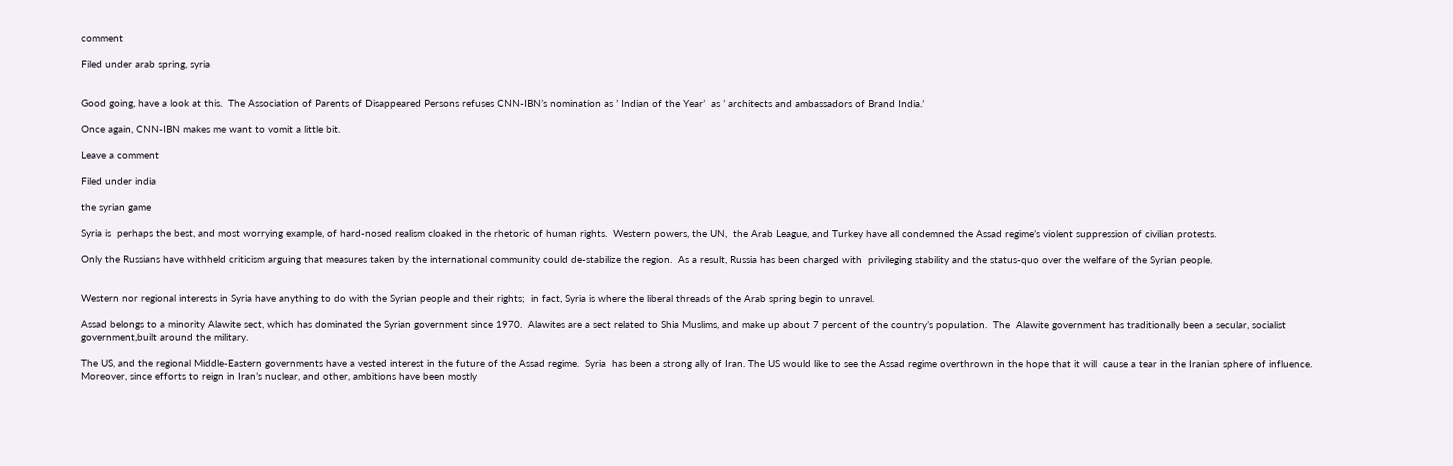comment

Filed under arab spring, syria


Good going, have a look at this.  The Association of Parents of Disappeared Persons refuses CNN-IBN’s nomination as ’ Indian of the Year’  as ’ architects and ambassadors of Brand India.’

Once again, CNN-IBN makes me want to vomit a little bit.

Leave a comment

Filed under india

the syrian game

Syria is  perhaps the best, and most worrying example, of hard-nosed realism cloaked in the rhetoric of human rights.  Western powers, the UN,  the Arab League, and Turkey have all condemned the Assad regime’s violent suppression of civilian protests.

Only the Russians have withheld criticism arguing that measures taken by the international community could de-stabilize the region.  As a result, Russia has been charged with  privileging stability and the status-quo over the welfare of the Syrian people.


Western nor regional interests in Syria have anything to do with the Syrian people and their rights;  in fact, Syria is where the liberal threads of the Arab spring begin to unravel.

Assad belongs to a minority Alawite sect, which has dominated the Syrian government since 1970.  Alawites are a sect related to Shia Muslims, and make up about 7 percent of the country’s population.  The  Alawite government has traditionally been a secular, socialist government,built around the military.

The US, and the regional Middle-Eastern governments have a vested interest in the future of the Assad regime.  Syria  has been a strong ally of Iran. The US would like to see the Assad regime overthrown in the hope that it will  cause a tear in the Iranian sphere of influence. Moreover, since efforts to reign in Iran’s nuclear, and other, ambitions have been mostly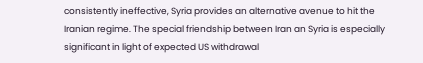consistently ineffective, Syria provides an alternative avenue to hit the Iranian regime. The special friendship between Iran an Syria is especially significant in light of expected US withdrawal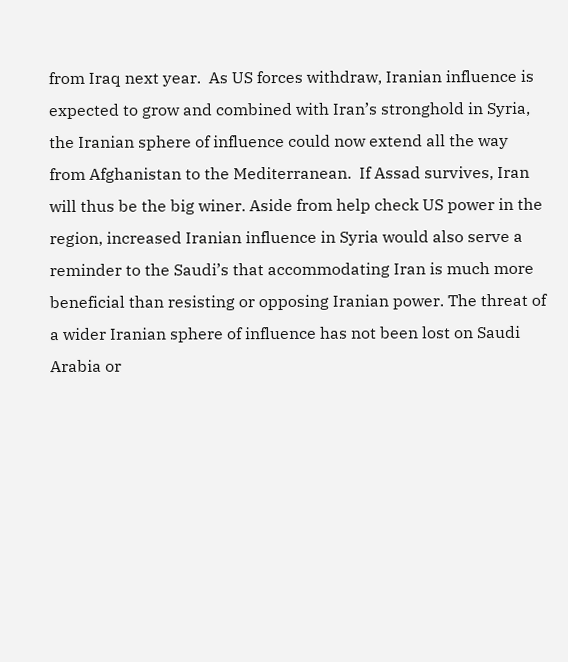from Iraq next year.  As US forces withdraw, Iranian influence is expected to grow and combined with Iran’s stronghold in Syria, the Iranian sphere of influence could now extend all the way from Afghanistan to the Mediterranean.  If Assad survives, Iran will thus be the big winer. Aside from help check US power in the region, increased Iranian influence in Syria would also serve a reminder to the Saudi’s that accommodating Iran is much more beneficial than resisting or opposing Iranian power. The threat of a wider Iranian sphere of influence has not been lost on Saudi Arabia or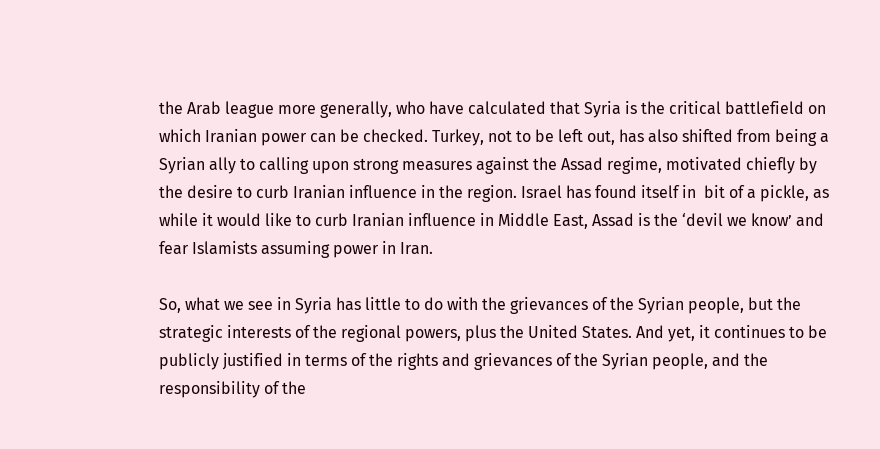the Arab league more generally, who have calculated that Syria is the critical battlefield on which Iranian power can be checked. Turkey, not to be left out, has also shifted from being a Syrian ally to calling upon strong measures against the Assad regime, motivated chiefly by the desire to curb Iranian influence in the region. Israel has found itself in  bit of a pickle, as while it would like to curb Iranian influence in Middle East, Assad is the ‘devil we know’ and fear Islamists assuming power in Iran.

So, what we see in Syria has little to do with the grievances of the Syrian people, but the strategic interests of the regional powers, plus the United States. And yet, it continues to be publicly justified in terms of the rights and grievances of the Syrian people, and the responsibility of the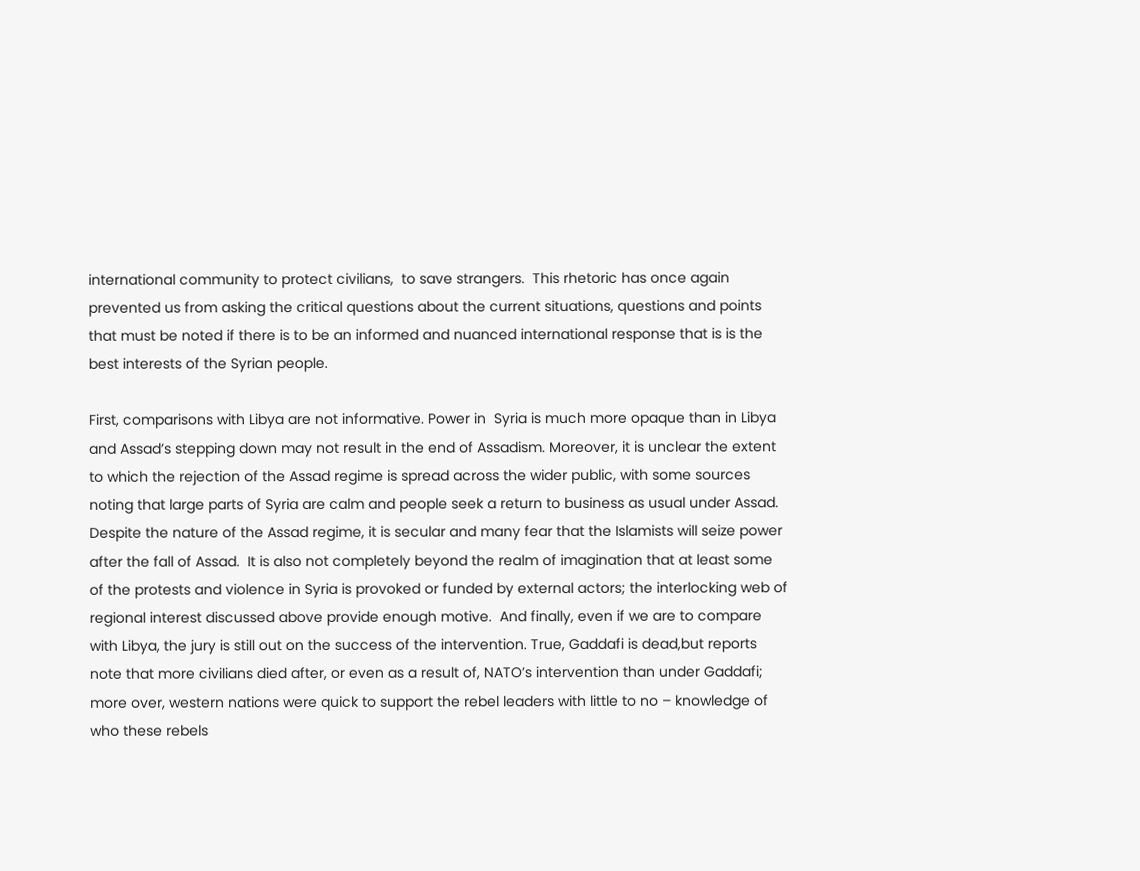international community to protect civilians,  to save strangers.  This rhetoric has once again prevented us from asking the critical questions about the current situations, questions and points that must be noted if there is to be an informed and nuanced international response that is is the best interests of the Syrian people.

First, comparisons with Libya are not informative. Power in  Syria is much more opaque than in Libya and Assad’s stepping down may not result in the end of Assadism. Moreover, it is unclear the extent to which the rejection of the Assad regime is spread across the wider public, with some sources noting that large parts of Syria are calm and people seek a return to business as usual under Assad. Despite the nature of the Assad regime, it is secular and many fear that the Islamists will seize power after the fall of Assad.  It is also not completely beyond the realm of imagination that at least some of the protests and violence in Syria is provoked or funded by external actors; the interlocking web of regional interest discussed above provide enough motive.  And finally, even if we are to compare with Libya, the jury is still out on the success of the intervention. True, Gaddafi is dead,but reports note that more civilians died after, or even as a result of, NATO’s intervention than under Gaddafi; more over, western nations were quick to support the rebel leaders with little to no – knowledge of who these rebels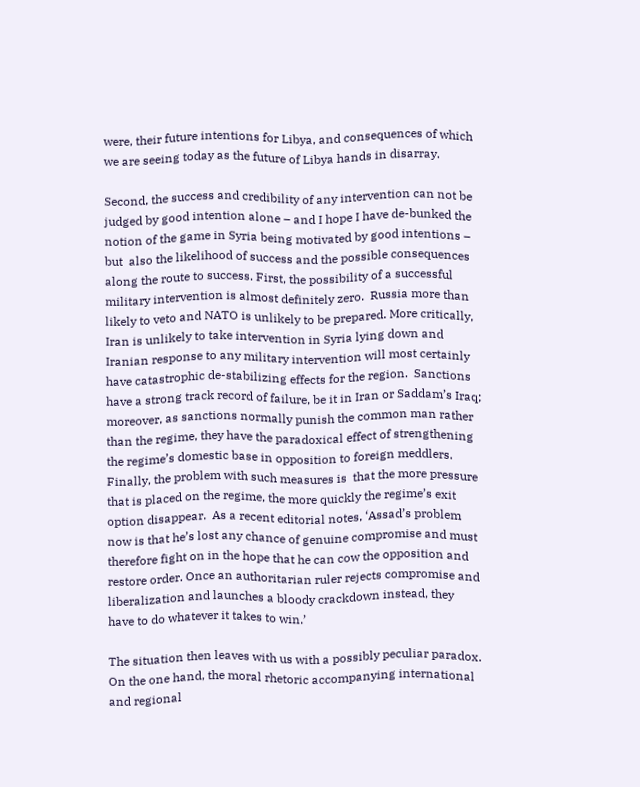were, their future intentions for Libya, and consequences of which we are seeing today as the future of Libya hands in disarray.

Second, the success and credibility of any intervention can not be judged by good intention alone – and I hope I have de-bunked the notion of the game in Syria being motivated by good intentions – but  also the likelihood of success and the possible consequences along the route to success. First, the possibility of a successful military intervention is almost definitely zero.  Russia more than likely to veto and NATO is unlikely to be prepared. More critically, Iran is unlikely to take intervention in Syria lying down and Iranian response to any military intervention will most certainly have catastrophic de-stabilizing effects for the region.  Sanctions have a strong track record of failure, be it in Iran or Saddam’s Iraq; moreover, as sanctions normally punish the common man rather than the regime, they have the paradoxical effect of strengthening the regime’s domestic base in opposition to foreign meddlers.  Finally, the problem with such measures is  that the more pressure that is placed on the regime, the more quickly the regime’s exit option disappear.  As a recent editorial notes, ‘Assad’s problem now is that he’s lost any chance of genuine compromise and must therefore fight on in the hope that he can cow the opposition and restore order. Once an authoritarian ruler rejects compromise and liberalization and launches a bloody crackdown instead, they  have to do whatever it takes to win.’

The situation then leaves with us with a possibly peculiar paradox.  On the one hand, the moral rhetoric accompanying international and regional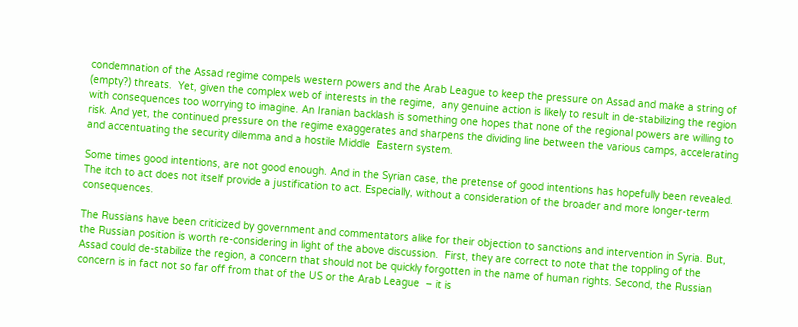condemnation of the Assad regime compels western powers and the Arab League to keep the pressure on Assad and make a string of (empty?) threats.  Yet, given the complex web of interests in the regime,  any genuine action is likely to result in de-stabilizing the region with consequences too worrying to imagine. An Iranian backlash is something one hopes that none of the regional powers are willing to risk. And yet, the continued pressure on the regime exaggerates and sharpens the dividing line between the various camps, accelerating and accentuating the security dilemma and a hostile Middle  Eastern system.

Some times good intentions, are not good enough. And in the Syrian case, the pretense of good intentions has hopefully been revealed. The itch to act does not itself provide a justification to act. Especially, without a consideration of the broader and more longer-term consequences.

The Russians have been criticized by government and commentators alike for their objection to sanctions and intervention in Syria. But, the Russian position is worth re-considering in light of the above discussion.  First, they are correct to note that the toppling of the Assad could de-stabilize the region, a concern that should not be quickly forgotten in the name of human rights. Second, the Russian concern is in fact not so far off from that of the US or the Arab League  – it is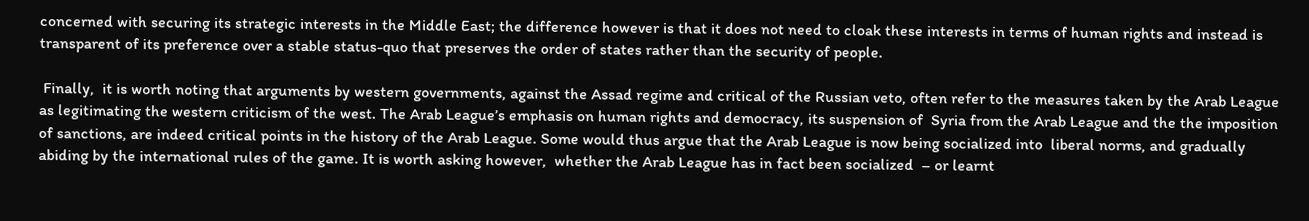concerned with securing its strategic interests in the Middle East; the difference however is that it does not need to cloak these interests in terms of human rights and instead is transparent of its preference over a stable status-quo that preserves the order of states rather than the security of people.

 Finally,  it is worth noting that arguments by western governments, against the Assad regime and critical of the Russian veto, often refer to the measures taken by the Arab League as legitimating the western criticism of the west. The Arab League’s emphasis on human rights and democracy, its suspension of  Syria from the Arab League and the the imposition of sanctions, are indeed critical points in the history of the Arab League. Some would thus argue that the Arab League is now being socialized into  liberal norms, and gradually abiding by the international rules of the game. It is worth asking however,  whether the Arab League has in fact been socialized  – or learnt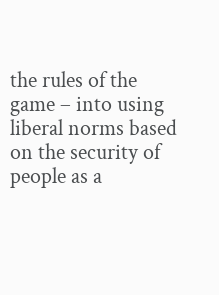the rules of the game – into using liberal norms based on the security of people as a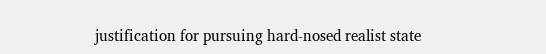justification for pursuing hard-nosed realist state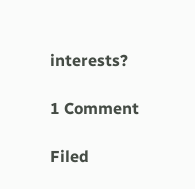interests?

1 Comment

Filed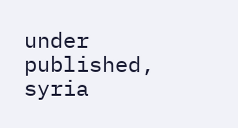under published, syria